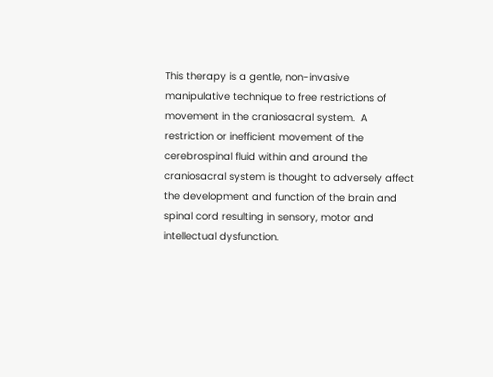This therapy is a gentle, non-invasive manipulative technique to free restrictions of movement in the craniosacral system.  A restriction or inefficient movement of the cerebrospinal fluid within and around the craniosacral system is thought to adversely affect the development and function of the brain and spinal cord resulting in sensory, motor and intellectual dysfunction.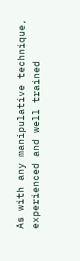As with any manipulative technique, experienced and well trained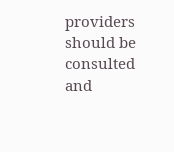providers should be consulted and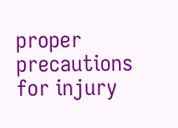proper precautions for injury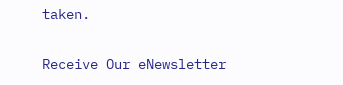taken.

Receive Our eNewsletter